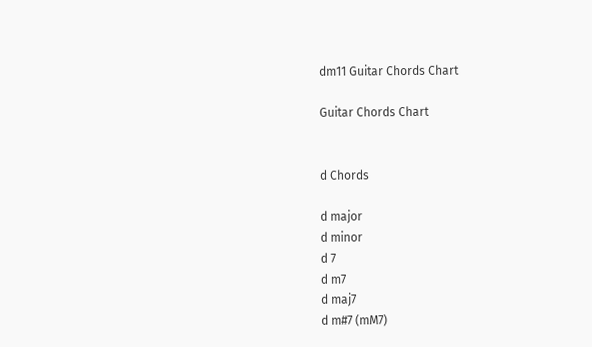dm11 Guitar Chords Chart

Guitar Chords Chart


d Chords

d major
d minor
d 7
d m7
d maj7
d m#7 (mM7)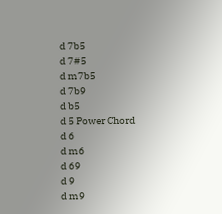d 7b5
d 7#5
d m7b5
d 7b9
d b5
d 5 Power Chord
d 6
d m6
d 69
d 9
d m9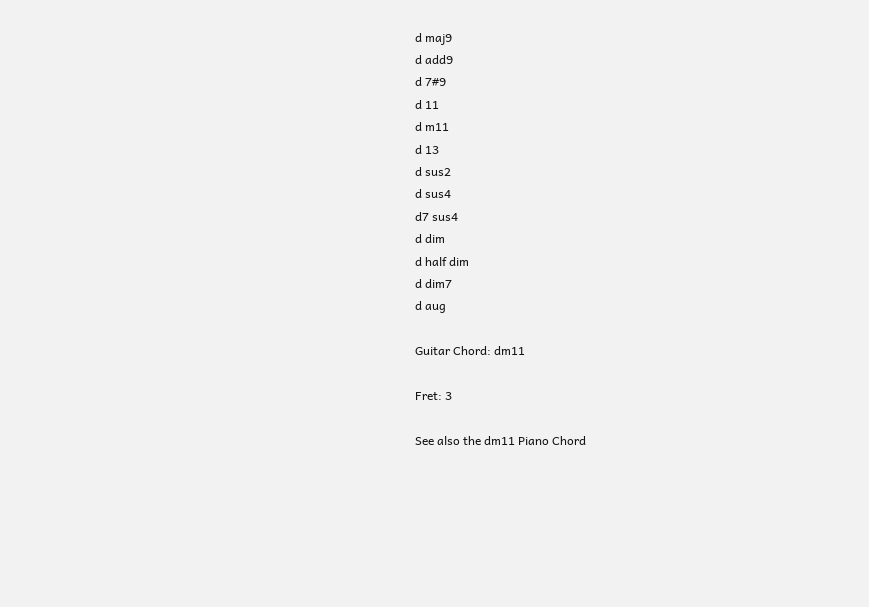d maj9
d add9
d 7#9
d 11
d m11
d 13
d sus2
d sus4
d7 sus4
d dim
d half dim
d dim7
d aug

Guitar Chord: dm11

Fret: 3

See also the dm11 Piano Chord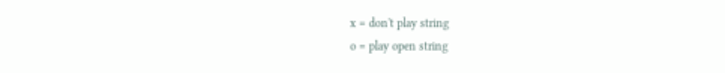x = don't play string
o = play open string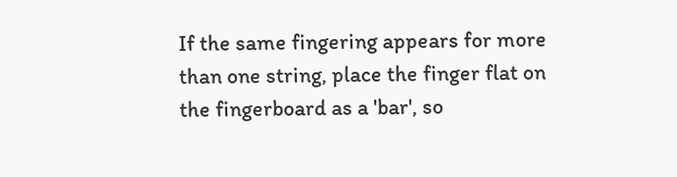If the same fingering appears for more than one string, place the finger flat on the fingerboard as a 'bar', so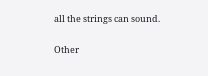all the strings can sound.

Other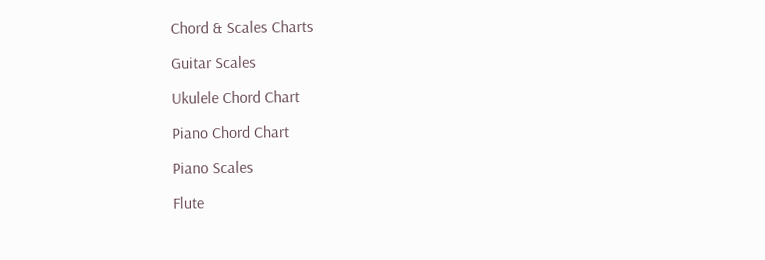Chord & Scales Charts

Guitar Scales

Ukulele Chord Chart

Piano Chord Chart

Piano Scales

Flute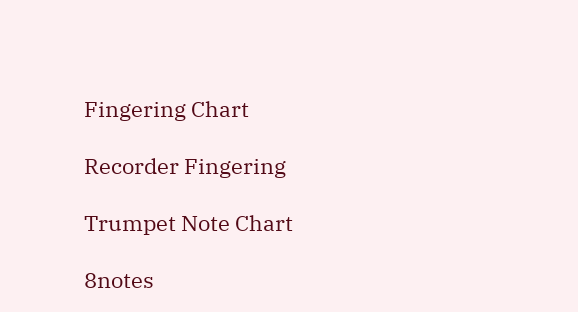Fingering Chart

Recorder Fingering

Trumpet Note Chart

8notes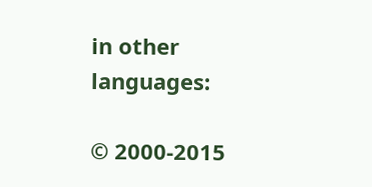in other languages:

© 2000-2015